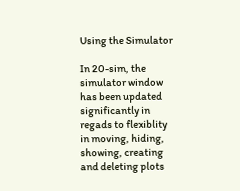Using the Simulator

In 20-sim, the simulator window has been updated significantly in regads to flexiblity in moving, hiding, showing, creating and deleting plots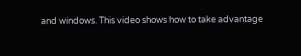and windows. This video shows how to take advantage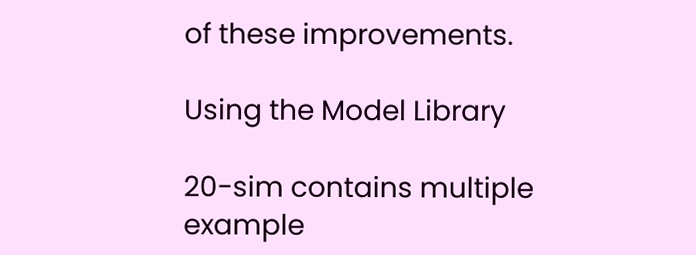of these improvements.

Using the Model Library

20-sim contains multiple example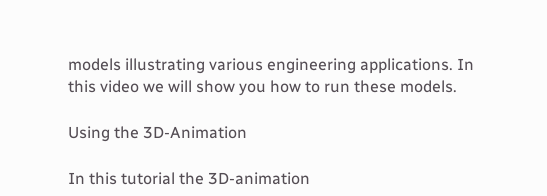models illustrating various engineering applications. In this video we will show you how to run these models.

Using the 3D-Animation

In this tutorial the 3D-animation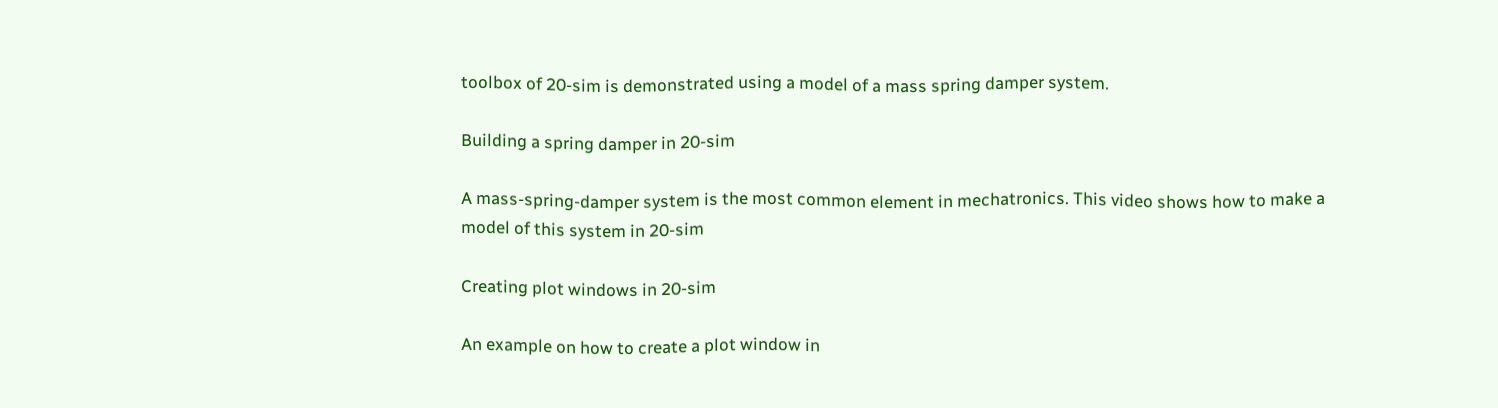toolbox of 20-sim is demonstrated using a model of a mass spring damper system.

Building a spring damper in 20-sim

A mass-spring-damper system is the most common element in mechatronics. This video shows how to make a model of this system in 20-sim

Creating plot windows in 20-sim

An example on how to create a plot window in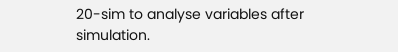20-sim to analyse variables after simulation.